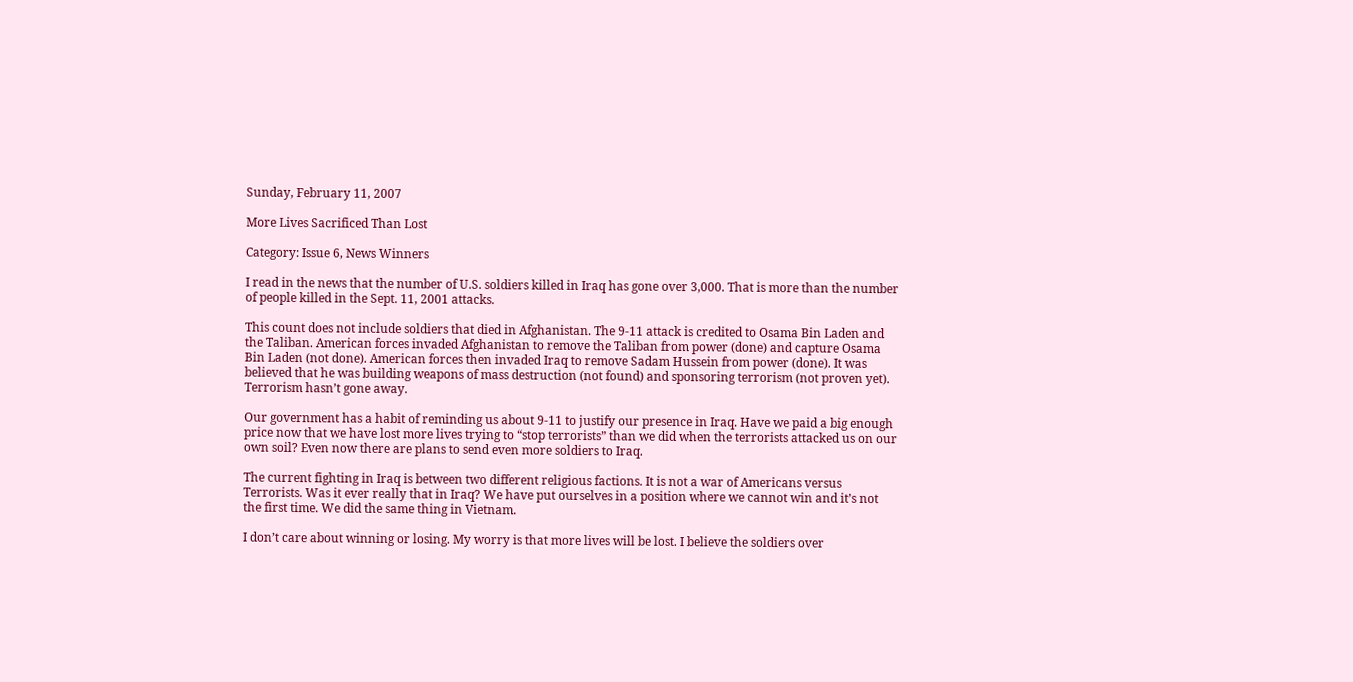Sunday, February 11, 2007

More Lives Sacrificed Than Lost

Category: Issue 6, News Winners

I read in the news that the number of U.S. soldiers killed in Iraq has gone over 3,000. That is more than the number of people killed in the Sept. 11, 2001 attacks.

This count does not include soldiers that died in Afghanistan. The 9-11 attack is credited to Osama Bin Laden and the Taliban. American forces invaded Afghanistan to remove the Taliban from power (done) and capture Osama Bin Laden (not done). American forces then invaded Iraq to remove Sadam Hussein from power (done). It was believed that he was building weapons of mass destruction (not found) and sponsoring terrorism (not proven yet). Terrorism hasn’t gone away.

Our government has a habit of reminding us about 9-11 to justify our presence in Iraq. Have we paid a big enough price now that we have lost more lives trying to “stop terrorists” than we did when the terrorists attacked us on our own soil? Even now there are plans to send even more soldiers to Iraq.

The current fighting in Iraq is between two different religious factions. It is not a war of Americans versus Terrorists. Was it ever really that in Iraq? We have put ourselves in a position where we cannot win and it’s not the first time. We did the same thing in Vietnam.

I don’t care about winning or losing. My worry is that more lives will be lost. I believe the soldiers over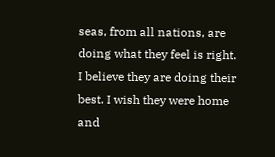seas, from all nations, are doing what they feel is right. I believe they are doing their best. I wish they were home and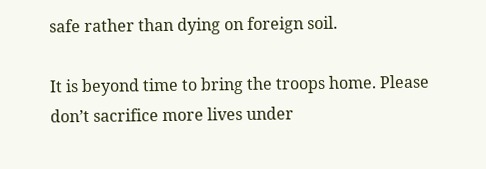safe rather than dying on foreign soil.

It is beyond time to bring the troops home. Please don’t sacrifice more lives under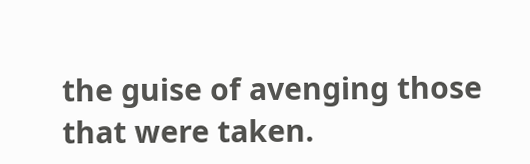the guise of avenging those that were taken.